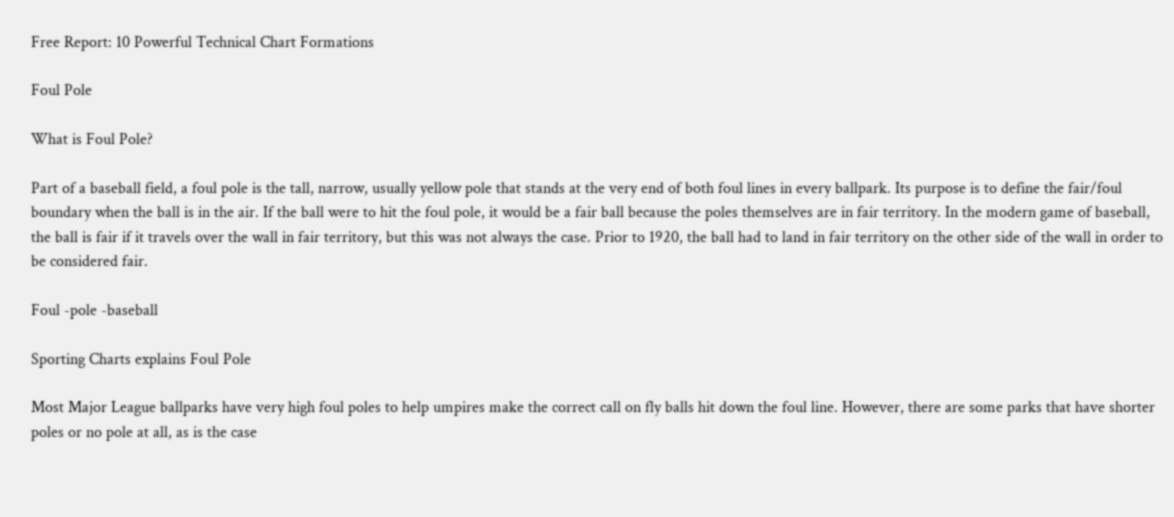Free Report: 10 Powerful Technical Chart Formations

Foul Pole

What is Foul Pole?

Part of a baseball field, a foul pole is the tall, narrow, usually yellow pole that stands at the very end of both foul lines in every ballpark. Its purpose is to define the fair/foul boundary when the ball is in the air. If the ball were to hit the foul pole, it would be a fair ball because the poles themselves are in fair territory. In the modern game of baseball, the ball is fair if it travels over the wall in fair territory, but this was not always the case. Prior to 1920, the ball had to land in fair territory on the other side of the wall in order to be considered fair.

Foul -pole -baseball

Sporting Charts explains Foul Pole

Most Major League ballparks have very high foul poles to help umpires make the correct call on fly balls hit down the foul line. However, there are some parks that have shorter poles or no pole at all, as is the case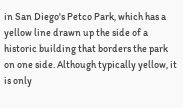in San Diego's Petco Park, which has a yellow line drawn up the side of a historic building that borders the park on one side. Although typically yellow, it is only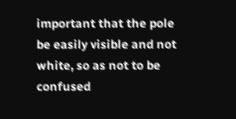important that the pole be easily visible and not white, so as not to be confused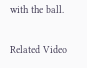with the ball.

Related Video